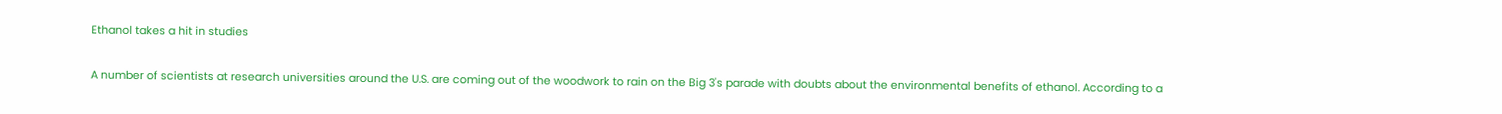Ethanol takes a hit in studies

A number of scientists at research universities around the U.S. are coming out of the woodwork to rain on the Big 3's parade with doubts about the environmental benefits of ethanol. According to a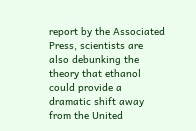report by the Associated Press, scientists are also debunking the theory that ethanol could provide a dramatic shift away from the United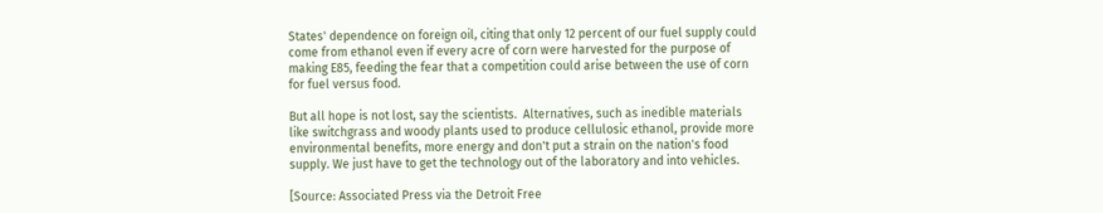States' dependence on foreign oil, citing that only 12 percent of our fuel supply could come from ethanol even if every acre of corn were harvested for the purpose of making E85, feeding the fear that a competition could arise between the use of corn for fuel versus food.

But all hope is not lost, say the scientists.  Alternatives, such as inedible materials like switchgrass and woody plants used to produce cellulosic ethanol, provide more environmental benefits, more energy and don't put a strain on the nation's food supply. We just have to get the technology out of the laboratory and into vehicles.

[Source: Associated Press via the Detroit Free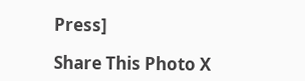Press]

Share This Photo X